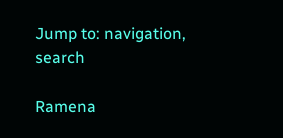Jump to: navigation, search

Ramena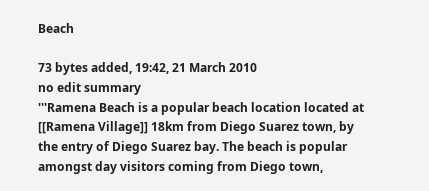Beach

73 bytes added, 19:42, 21 March 2010
no edit summary
'''Ramena Beach is a popular beach location located at [[Ramena Village]] 18km from Diego Suarez town, by the entry of Diego Suarez bay. The beach is popular amongst day visitors coming from Diego town,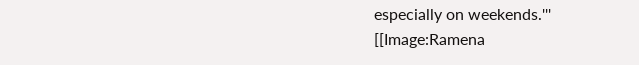especially on weekends.'''
[[Image:Ramena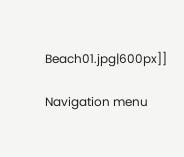Beach01.jpg|600px]]

Navigation menu